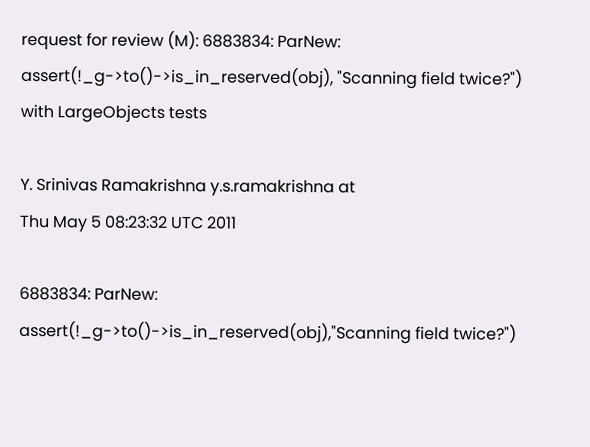request for review (M): 6883834: ParNew: assert(!_g->to()->is_in_reserved(obj), "Scanning field twice?") with LargeObjects tests

Y. Srinivas Ramakrishna y.s.ramakrishna at
Thu May 5 08:23:32 UTC 2011

6883834: ParNew: assert(!_g->to()->is_in_reserved(obj),"Scanning field twice?")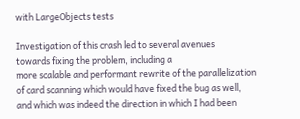with LargeObjects tests

Investigation of this crash led to several avenues
towards fixing the problem, including a
more scalable and performant rewrite of the parallelization
of card scanning which would have fixed the bug as well,
and which was indeed the direction in which I had been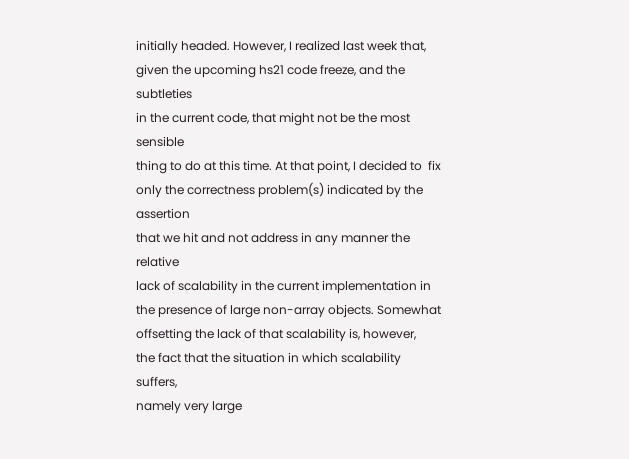initially headed. However, I realized last week that,
given the upcoming hs21 code freeze, and the subtleties
in the current code, that might not be the most sensible
thing to do at this time. At that point, I decided to  fix
only the correctness problem(s) indicated by the assertion
that we hit and not address in any manner the relative
lack of scalability in the current implementation in
the presence of large non-array objects. Somewhat
offsetting the lack of that scalability is, however,
the fact that the situation in which scalability suffers,
namely very large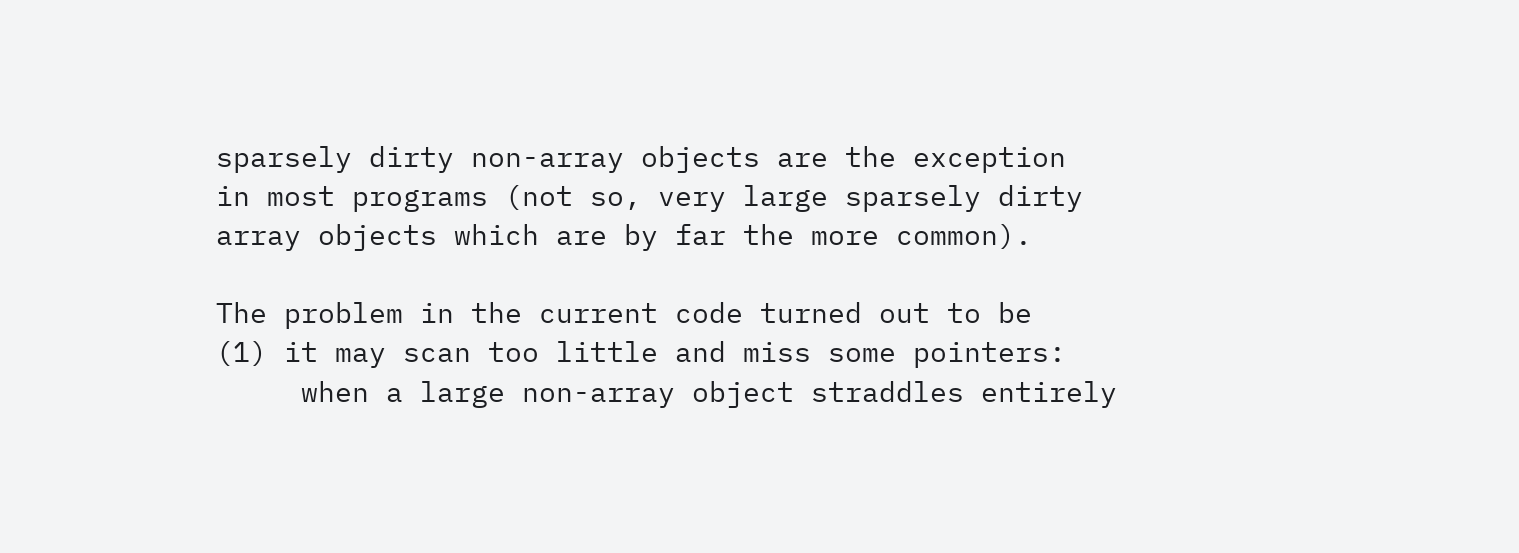sparsely dirty non-array objects are the exception
in most programs (not so, very large sparsely dirty
array objects which are by far the more common).

The problem in the current code turned out to be
(1) it may scan too little and miss some pointers:
     when a large non-array object straddles entirely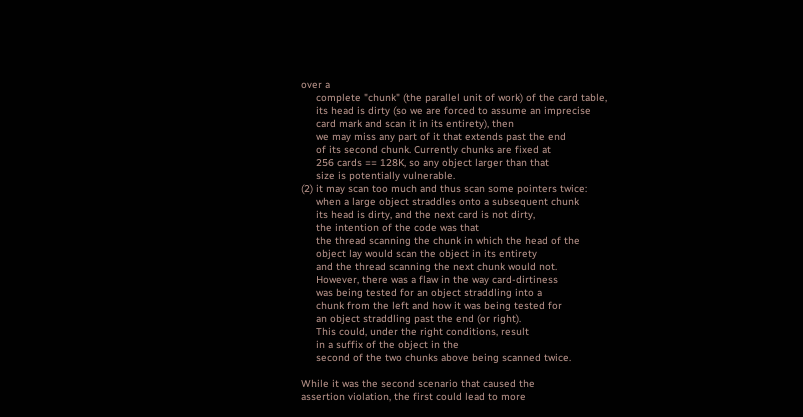over a
     complete "chunk" (the parallel unit of work) of the card table,
     its head is dirty (so we are forced to assume an imprecise
     card mark and scan it in its entirety), then
     we may miss any part of it that extends past the end
     of its second chunk. Currently chunks are fixed at
     256 cards == 128K, so any object larger than that
     size is potentially vulnerable.
(2) it may scan too much and thus scan some pointers twice:
     when a large object straddles onto a subsequent chunk
     its head is dirty, and the next card is not dirty,
     the intention of the code was that
     the thread scanning the chunk in which the head of the
     object lay would scan the object in its entirety
     and the thread scanning the next chunk would not.
     However, there was a flaw in the way card-dirtiness
     was being tested for an object straddling into a
     chunk from the left and how it was being tested for
     an object straddling past the end (or right).
     This could, under the right conditions, result
     in a suffix of the object in the
     second of the two chunks above being scanned twice.

While it was the second scenario that caused the
assertion violation, the first could lead to more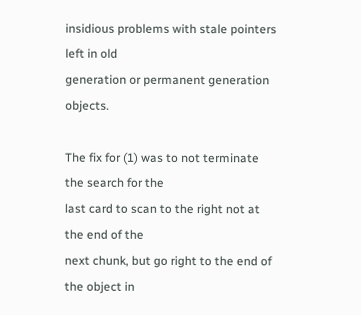insidious problems with stale pointers left in old
generation or permanent generation objects.

The fix for (1) was to not terminate the search for the
last card to scan to the right not at the end of the
next chunk, but go right to the end of the object in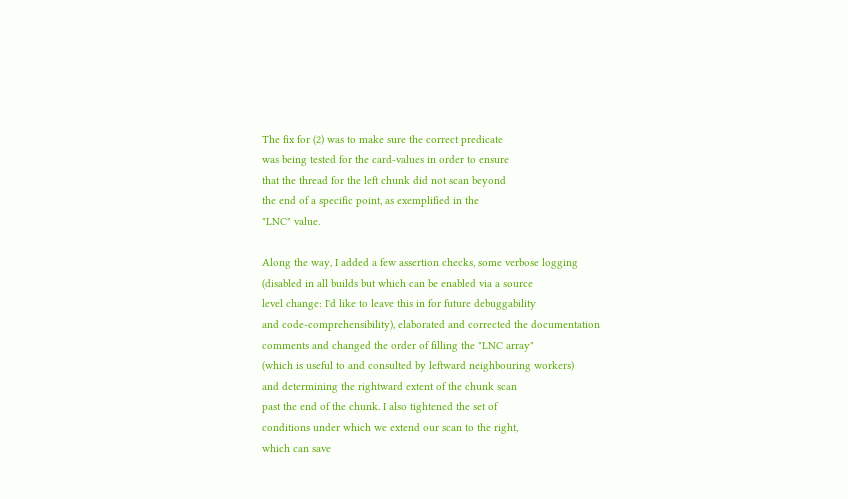The fix for (2) was to make sure the correct predicate
was being tested for the card-values in order to ensure
that the thread for the left chunk did not scan beyond
the end of a specific point, as exemplified in the
"LNC" value.

Along the way, I added a few assertion checks, some verbose logging
(disabled in all builds but which can be enabled via a source
level change: I'd like to leave this in for future debuggability
and code-comprehensibility), elaborated and corrected the documentation
comments and changed the order of filling the "LNC array"
(which is useful to and consulted by leftward neighbouring workers)
and determining the rightward extent of the chunk scan
past the end of the chunk. I also tightened the set of
conditions under which we extend our scan to the right,
which can save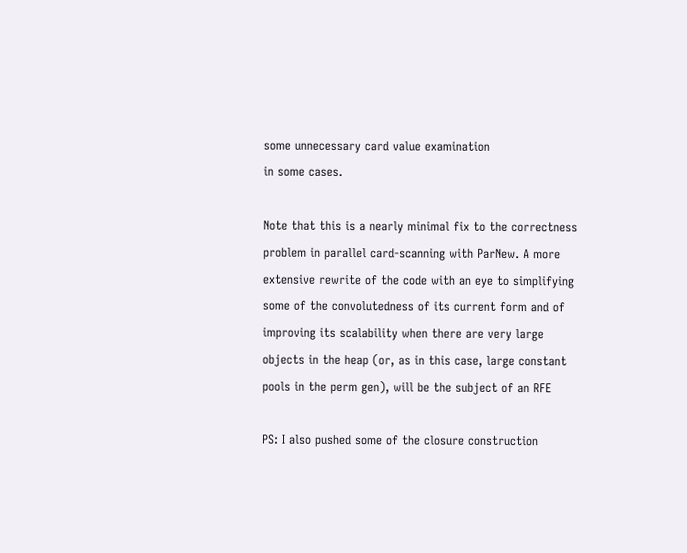some unnecessary card value examination
in some cases.

Note that this is a nearly minimal fix to the correctness
problem in parallel card-scanning with ParNew. A more
extensive rewrite of the code with an eye to simplifying
some of the convolutedness of its current form and of
improving its scalability when there are very large
objects in the heap (or, as in this case, large constant
pools in the perm gen), will be the subject of an RFE

PS: I also pushed some of the closure construction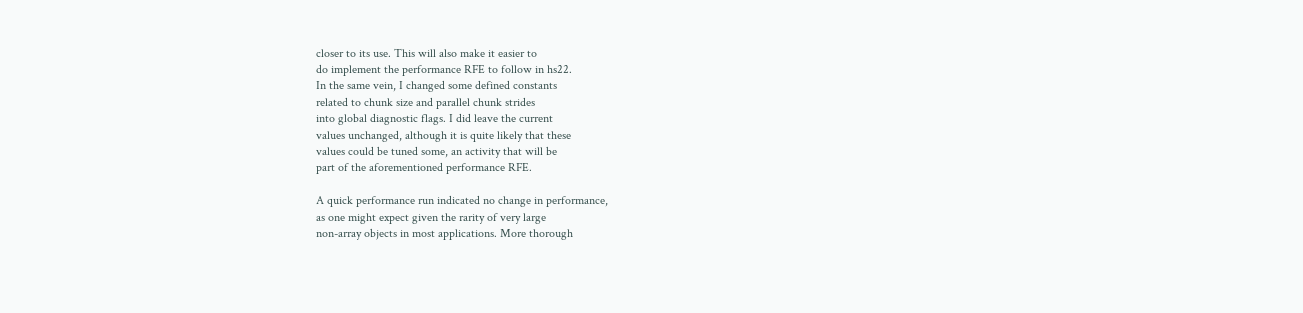closer to its use. This will also make it easier to
do implement the performance RFE to follow in hs22.
In the same vein, I changed some defined constants
related to chunk size and parallel chunk strides
into global diagnostic flags. I did leave the current
values unchanged, although it is quite likely that these
values could be tuned some, an activity that will be
part of the aforementioned performance RFE.

A quick performance run indicated no change in performance,
as one might expect given the rarity of very large
non-array objects in most applications. More thorough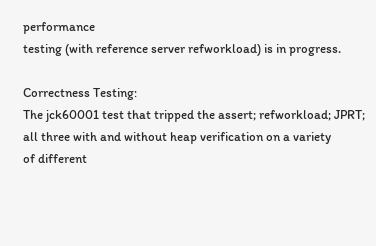performance
testing (with reference server refworkload) is in progress.

Correctness Testing:
The jck60001 test that tripped the assert; refworkload; JPRT;
all three with and without heap verification on a variety
of different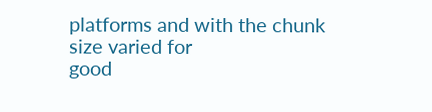platforms and with the chunk size varied for
good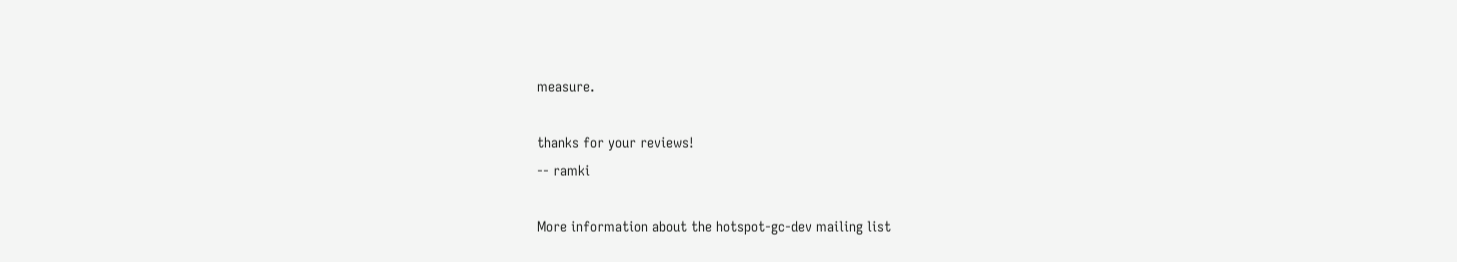measure.

thanks for your reviews!
-- ramki

More information about the hotspot-gc-dev mailing list